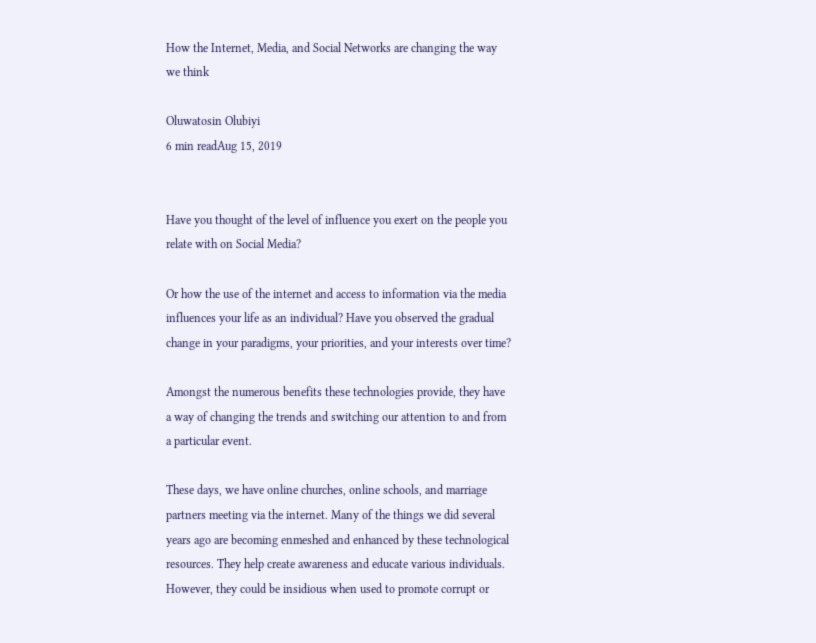How the Internet, Media, and Social Networks are changing the way we think

Oluwatosin Olubiyi
6 min readAug 15, 2019


Have you thought of the level of influence you exert on the people you relate with on Social Media?

Or how the use of the internet and access to information via the media influences your life as an individual? Have you observed the gradual change in your paradigms, your priorities, and your interests over time?

Amongst the numerous benefits these technologies provide, they have a way of changing the trends and switching our attention to and from a particular event.

These days, we have online churches, online schools, and marriage partners meeting via the internet. Many of the things we did several years ago are becoming enmeshed and enhanced by these technological resources. They help create awareness and educate various individuals. However, they could be insidious when used to promote corrupt or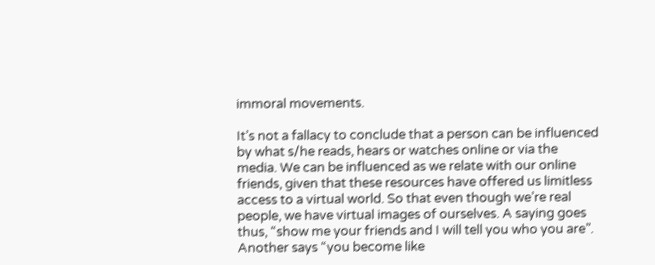immoral movements.

It’s not a fallacy to conclude that a person can be influenced by what s/he reads, hears or watches online or via the media. We can be influenced as we relate with our online friends, given that these resources have offered us limitless access to a virtual world. So that even though we’re real people, we have virtual images of ourselves. A saying goes thus, “show me your friends and I will tell you who you are”. Another says “you become like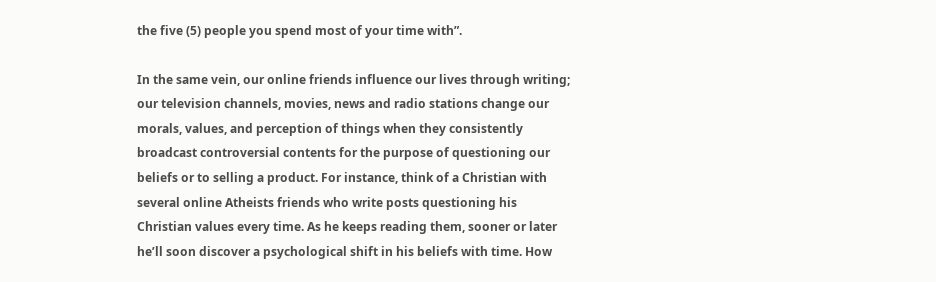the five (5) people you spend most of your time with”.

In the same vein, our online friends influence our lives through writing; our television channels, movies, news and radio stations change our morals, values, and perception of things when they consistently broadcast controversial contents for the purpose of questioning our beliefs or to selling a product. For instance, think of a Christian with several online Atheists friends who write posts questioning his Christian values every time. As he keeps reading them, sooner or later he’ll soon discover a psychological shift in his beliefs with time. How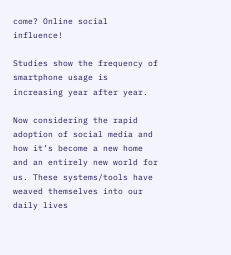come? Online social influence!

Studies show the frequency of smartphone usage is increasing year after year.

Now considering the rapid adoption of social media and how it’s become a new home and an entirely new world for us. These systems/tools have weaved themselves into our daily lives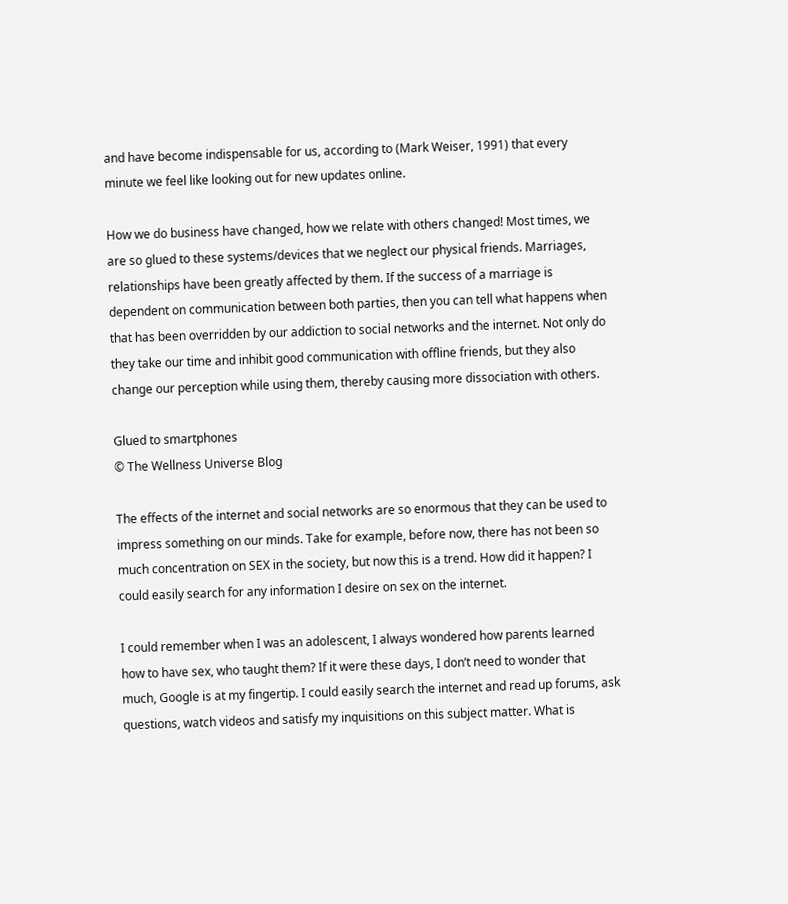and have become indispensable for us, according to (Mark Weiser, 1991) that every minute we feel like looking out for new updates online.

How we do business have changed, how we relate with others changed! Most times, we are so glued to these systems/devices that we neglect our physical friends. Marriages, relationships have been greatly affected by them. If the success of a marriage is dependent on communication between both parties, then you can tell what happens when that has been overridden by our addiction to social networks and the internet. Not only do they take our time and inhibit good communication with offline friends, but they also change our perception while using them, thereby causing more dissociation with others.

Glued to smartphones
© The Wellness Universe Blog

The effects of the internet and social networks are so enormous that they can be used to impress something on our minds. Take for example, before now, there has not been so much concentration on SEX in the society, but now this is a trend. How did it happen? I could easily search for any information I desire on sex on the internet.

I could remember when I was an adolescent, I always wondered how parents learned how to have sex, who taught them? If it were these days, I don’t need to wonder that much, Google is at my fingertip. I could easily search the internet and read up forums, ask questions, watch videos and satisfy my inquisitions on this subject matter. What is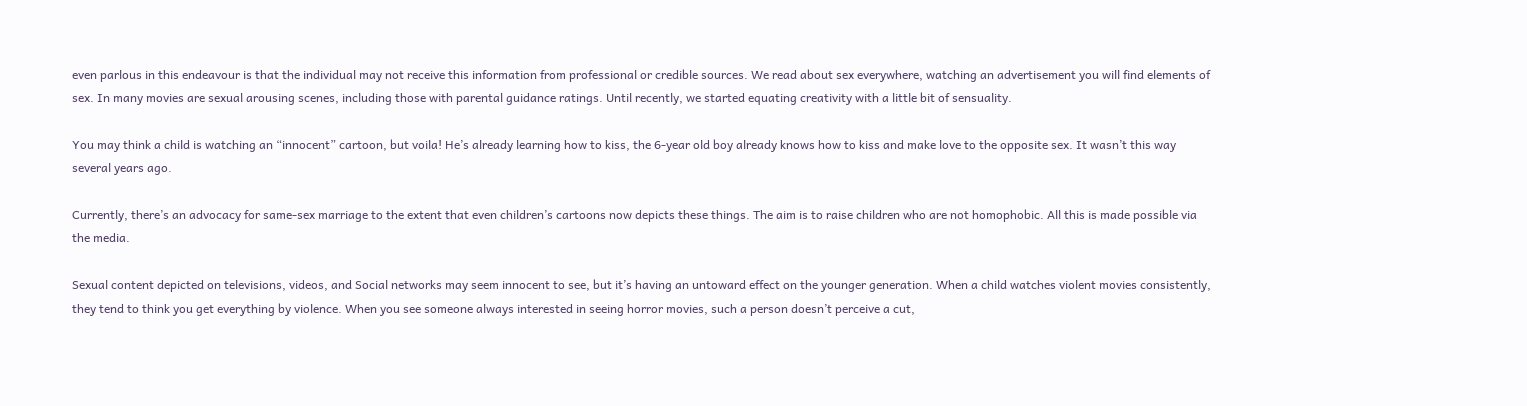even parlous in this endeavour is that the individual may not receive this information from professional or credible sources. We read about sex everywhere, watching an advertisement you will find elements of sex. In many movies are sexual arousing scenes, including those with parental guidance ratings. Until recently, we started equating creativity with a little bit of sensuality.

You may think a child is watching an “innocent” cartoon, but voila! He’s already learning how to kiss, the 6-year old boy already knows how to kiss and make love to the opposite sex. It wasn’t this way several years ago.

Currently, there’s an advocacy for same-sex marriage to the extent that even children’s cartoons now depicts these things. The aim is to raise children who are not homophobic. All this is made possible via the media.

Sexual content depicted on televisions, videos, and Social networks may seem innocent to see, but it’s having an untoward effect on the younger generation. When a child watches violent movies consistently, they tend to think you get everything by violence. When you see someone always interested in seeing horror movies, such a person doesn’t perceive a cut,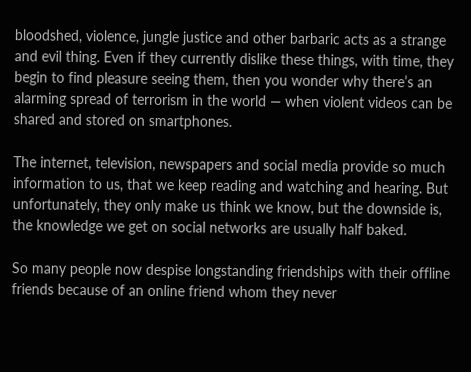bloodshed, violence, jungle justice and other barbaric acts as a strange and evil thing. Even if they currently dislike these things, with time, they begin to find pleasure seeing them, then you wonder why there’s an alarming spread of terrorism in the world — when violent videos can be shared and stored on smartphones.

The internet, television, newspapers and social media provide so much information to us, that we keep reading and watching and hearing. But unfortunately, they only make us think we know, but the downside is, the knowledge we get on social networks are usually half baked.

So many people now despise longstanding friendships with their offline friends because of an online friend whom they never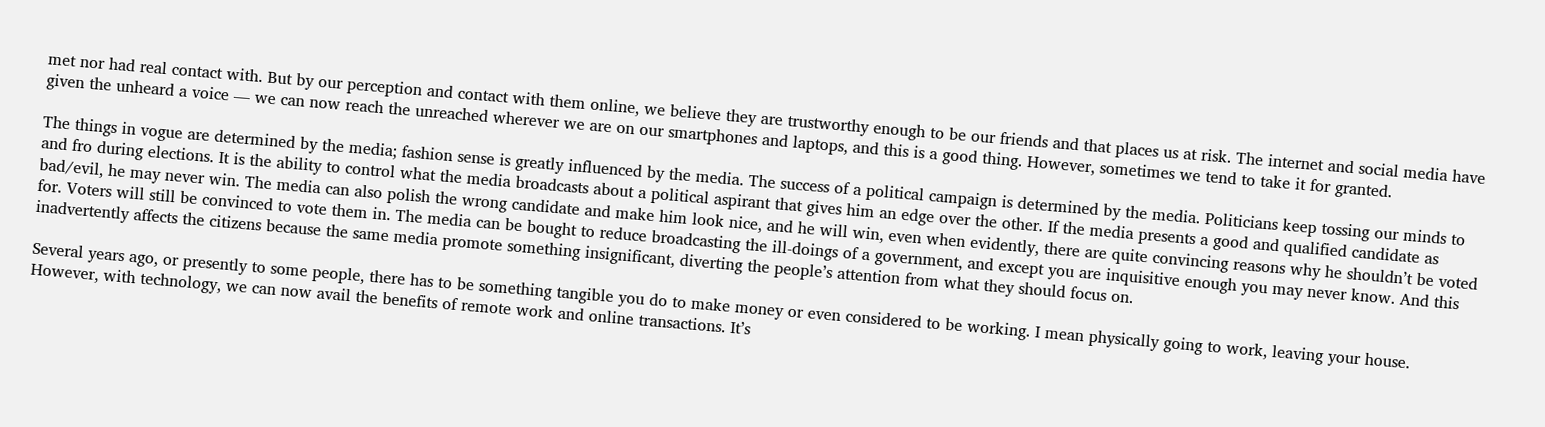met nor had real contact with. But by our perception and contact with them online, we believe they are trustworthy enough to be our friends and that places us at risk. The internet and social media have given the unheard a voice — we can now reach the unreached wherever we are on our smartphones and laptops, and this is a good thing. However, sometimes we tend to take it for granted.

The things in vogue are determined by the media; fashion sense is greatly influenced by the media. The success of a political campaign is determined by the media. Politicians keep tossing our minds to and fro during elections. It is the ability to control what the media broadcasts about a political aspirant that gives him an edge over the other. If the media presents a good and qualified candidate as bad/evil, he may never win. The media can also polish the wrong candidate and make him look nice, and he will win, even when evidently, there are quite convincing reasons why he shouldn’t be voted for. Voters will still be convinced to vote them in. The media can be bought to reduce broadcasting the ill-doings of a government, and except you are inquisitive enough you may never know. And this inadvertently affects the citizens because the same media promote something insignificant, diverting the people’s attention from what they should focus on.

Several years ago, or presently to some people, there has to be something tangible you do to make money or even considered to be working. I mean physically going to work, leaving your house. However, with technology, we can now avail the benefits of remote work and online transactions. It’s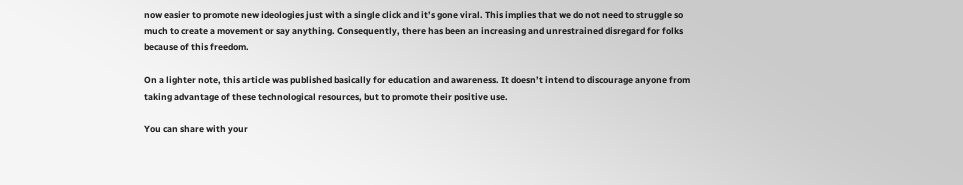now easier to promote new ideologies just with a single click and it’s gone viral. This implies that we do not need to struggle so much to create a movement or say anything. Consequently, there has been an increasing and unrestrained disregard for folks because of this freedom.

On a lighter note, this article was published basically for education and awareness. It doesn’t intend to discourage anyone from taking advantage of these technological resources, but to promote their positive use.

You can share with your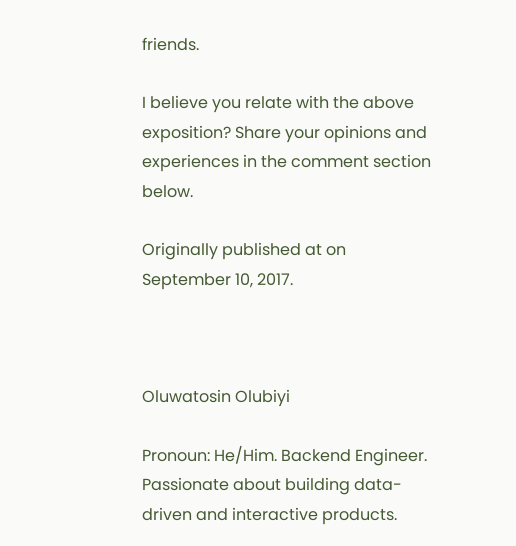friends.

I believe you relate with the above exposition? Share your opinions and experiences in the comment section below.

Originally published at on September 10, 2017.



Oluwatosin Olubiyi

Pronoun: He/Him. Backend Engineer. Passionate about building data-driven and interactive products.